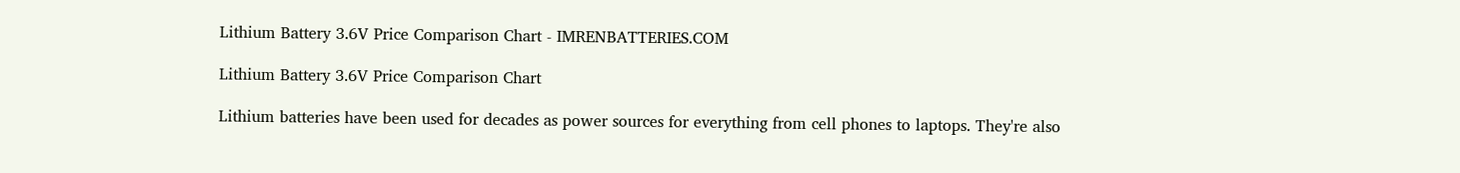Lithium Battery 3.6V Price Comparison Chart - IMRENBATTERIES.COM

Lithium Battery 3.6V Price Comparison Chart

Lithium batteries have been used for decades as power sources for everything from cell phones to laptops. They're also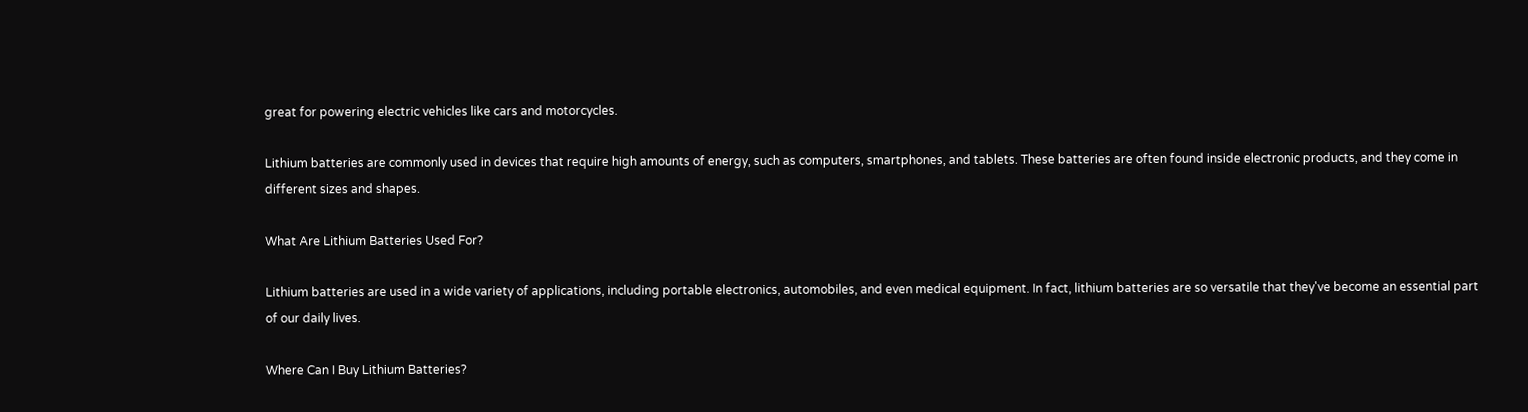great for powering electric vehicles like cars and motorcycles.

Lithium batteries are commonly used in devices that require high amounts of energy, such as computers, smartphones, and tablets. These batteries are often found inside electronic products, and they come in different sizes and shapes.

What Are Lithium Batteries Used For?

Lithium batteries are used in a wide variety of applications, including portable electronics, automobiles, and even medical equipment. In fact, lithium batteries are so versatile that they've become an essential part of our daily lives.

Where Can I Buy Lithium Batteries?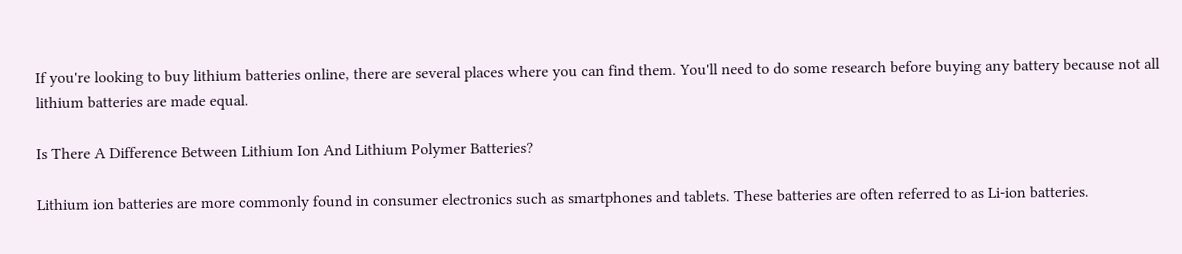If you're looking to buy lithium batteries online, there are several places where you can find them. You'll need to do some research before buying any battery because not all lithium batteries are made equal.

Is There A Difference Between Lithium Ion And Lithium Polymer Batteries?

Lithium ion batteries are more commonly found in consumer electronics such as smartphones and tablets. These batteries are often referred to as Li-ion batteries.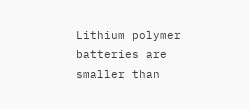Lithium polymer batteries are smaller than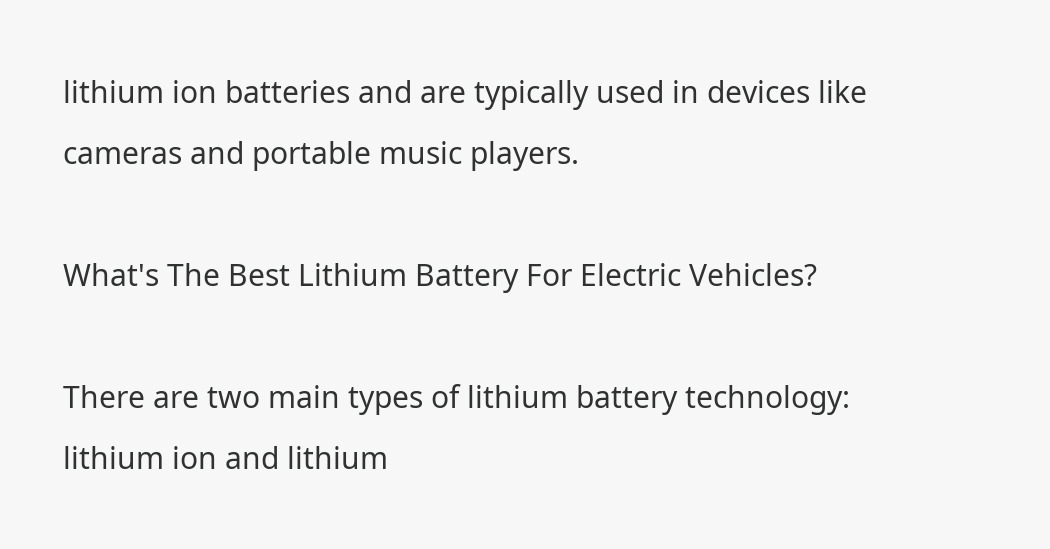lithium ion batteries and are typically used in devices like cameras and portable music players.

What's The Best Lithium Battery For Electric Vehicles?

There are two main types of lithium battery technology: lithium ion and lithium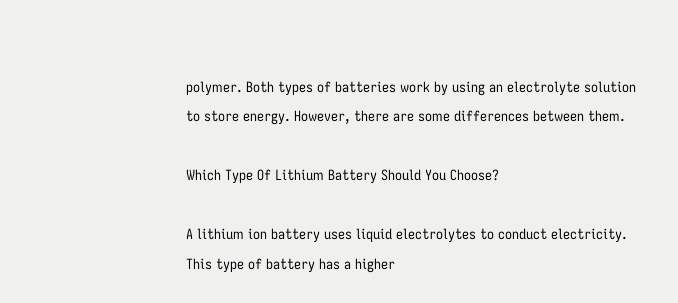polymer. Both types of batteries work by using an electrolyte solution to store energy. However, there are some differences between them.

Which Type Of Lithium Battery Should You Choose?

A lithium ion battery uses liquid electrolytes to conduct electricity. This type of battery has a higher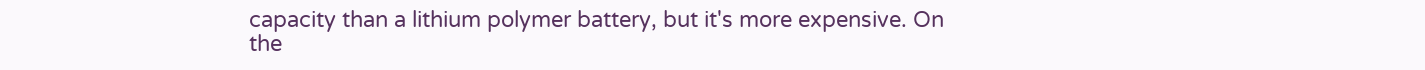capacity than a lithium polymer battery, but it's more expensive. On the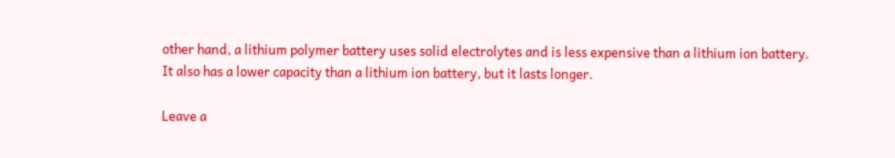other hand, a lithium polymer battery uses solid electrolytes and is less expensive than a lithium ion battery. It also has a lower capacity than a lithium ion battery, but it lasts longer.

Leave a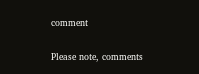comment

Please note, comments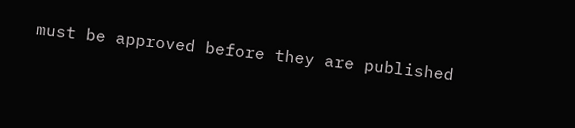must be approved before they are published